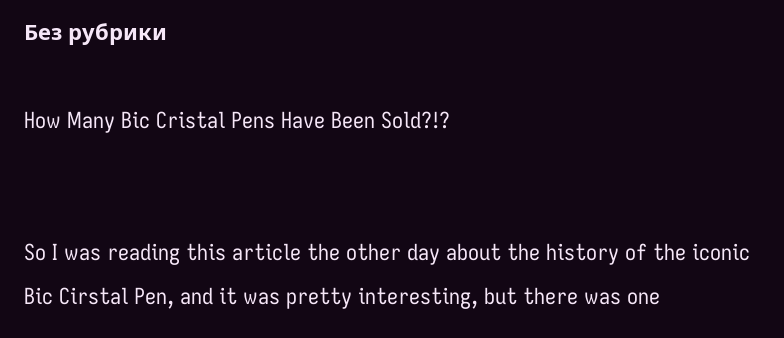Без рубрики

How Many Bic Cristal Pens Have Been Sold?!?


So I was reading this article the other day about the history of the iconic Bic Cirstal Pen, and it was pretty interesting, but there was one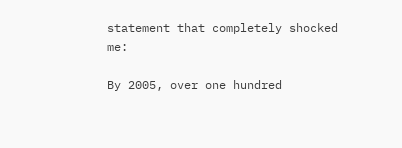statement that completely shocked me:

By 2005, over one hundred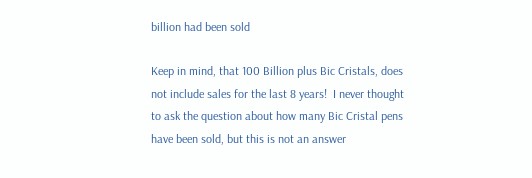billion had been sold

Keep in mind, that 100 Billion plus Bic Cristals, does not include sales for the last 8 years!  I never thought to ask the question about how many Bic Cristal pens have been sold, but this is not an answer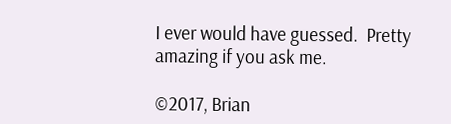I ever would have guessed.  Pretty amazing if you ask me.

©2017, Brian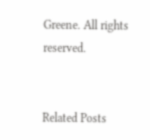Greene. All rights reserved.


Related Posts